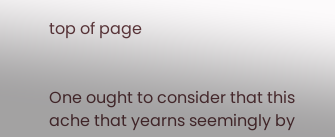top of page


One ought to consider that this ache that yearns seemingly by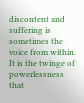discontent and suffering is sometimes the voice from within.  It is the twinge of powerlessness that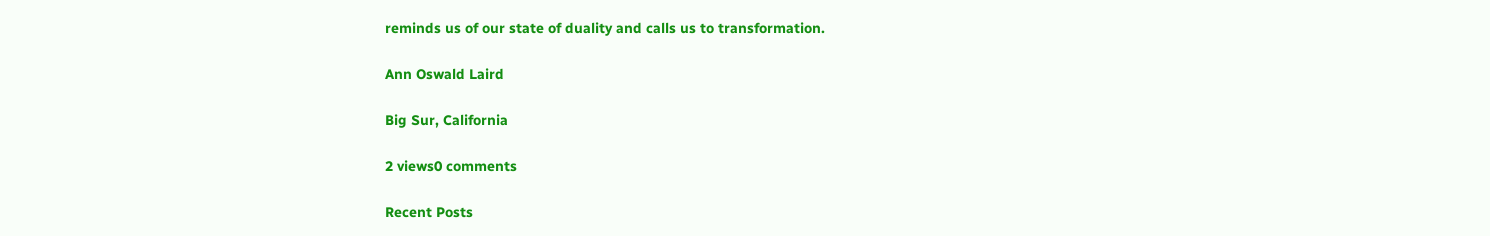reminds us of our state of duality and calls us to transformation.

Ann Oswald Laird

Big Sur, California

2 views0 comments

Recent Posts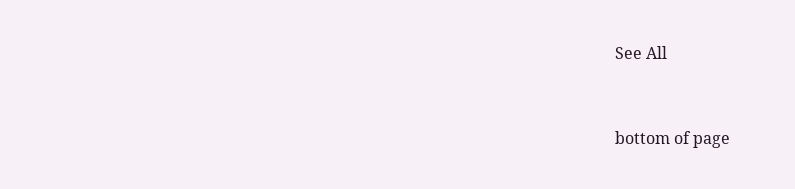See All


bottom of page